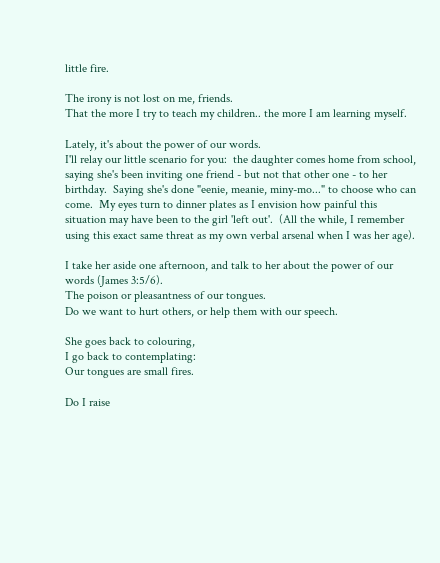little fire.

The irony is not lost on me, friends.
That the more I try to teach my children.. the more I am learning myself.

Lately, it's about the power of our words.
I'll relay our little scenario for you:  the daughter comes home from school, saying she's been inviting one friend - but not that other one - to her birthday.  Saying she's done "eenie, meanie, miny-mo..." to choose who can come.  My eyes turn to dinner plates as I envision how painful this situation may have been to the girl 'left out'.  (All the while, I remember using this exact same threat as my own verbal arsenal when I was her age).

I take her aside one afternoon, and talk to her about the power of our words (James 3:5/6).
The poison or pleasantness of our tongues.
Do we want to hurt others, or help them with our speech.

She goes back to colouring,
I go back to contemplating:
Our tongues are small fires.

Do I raise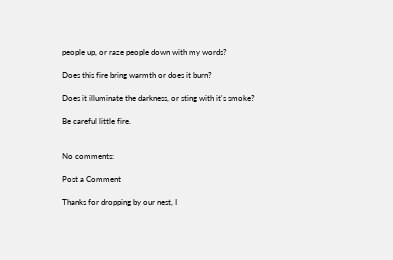people up, or raze people down with my words?

Does this fire bring warmth or does it burn?

Does it illuminate the darkness, or sting with it's smoke?

Be careful little fire.


No comments:

Post a Comment

Thanks for dropping by our nest, I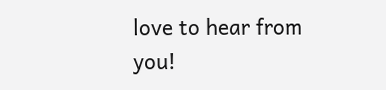love to hear from you!